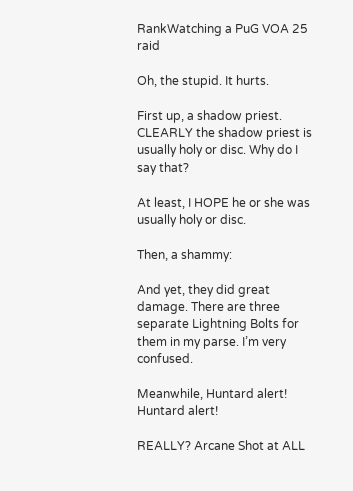RankWatching a PuG VOA 25 raid

Oh, the stupid. It hurts.

First up, a shadow priest. CLEARLY the shadow priest is usually holy or disc. Why do I say that?

At least, I HOPE he or she was usually holy or disc.

Then, a shammy:

And yet, they did great damage. There are three separate Lightning Bolts for them in my parse. I’m very confused.

Meanwhile, Huntard alert! Huntard alert!

REALLY? Arcane Shot at ALL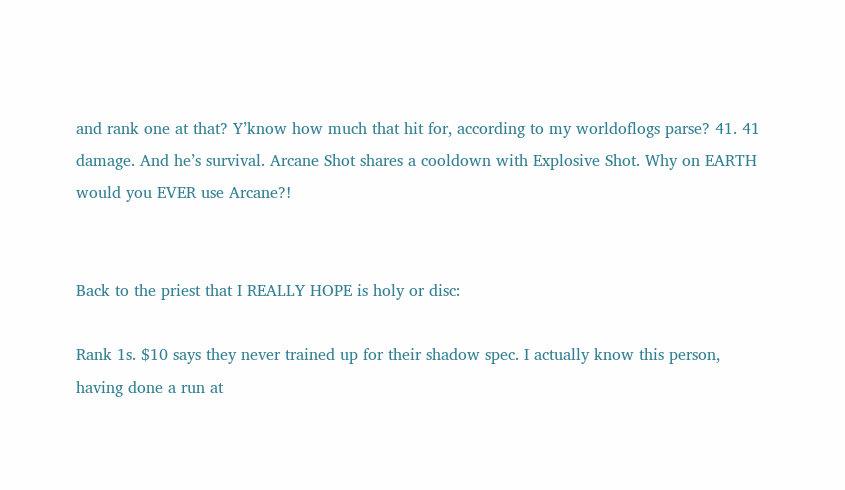and rank one at that? Y’know how much that hit for, according to my worldoflogs parse? 41. 41 damage. And he’s survival. Arcane Shot shares a cooldown with Explosive Shot. Why on EARTH would you EVER use Arcane?!


Back to the priest that I REALLY HOPE is holy or disc:

Rank 1s. $10 says they never trained up for their shadow spec. I actually know this person, having done a run at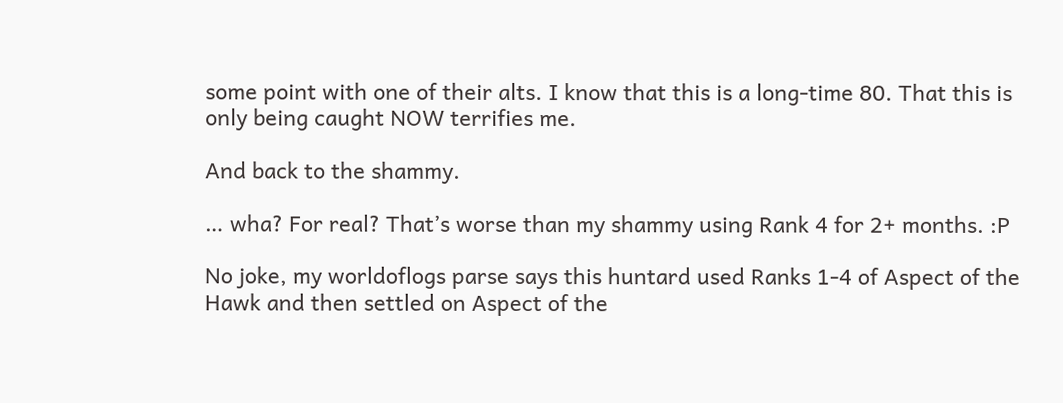some point with one of their alts. I know that this is a long-time 80. That this is only being caught NOW terrifies me.

And back to the shammy.

… wha? For real? That’s worse than my shammy using Rank 4 for 2+ months. :P

No joke, my worldoflogs parse says this huntard used Ranks 1-4 of Aspect of the Hawk and then settled on Aspect of the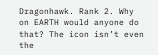Dragonhawk. Rank 2. Why on EARTH would anyone do that? The icon isn’t even the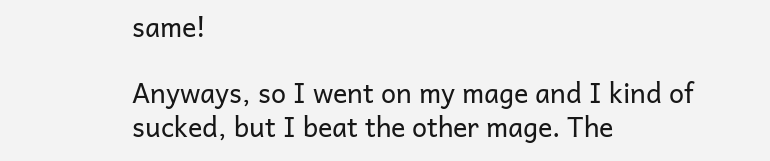same!

Anyways, so I went on my mage and I kind of sucked, but I beat the other mage. The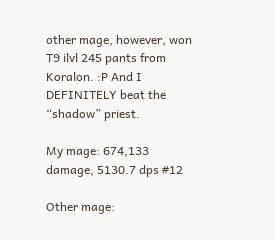other mage, however, won T9 ilvl 245 pants from Koralon. :P And I DEFINITELY beat the “shadow” priest.

My mage: 674,133 damage, 5130.7 dps #12

Other mage: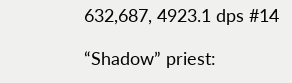632,687, 4923.1 dps #14

“Shadow” priest: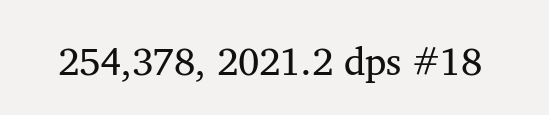254,378, 2021.2 dps #18